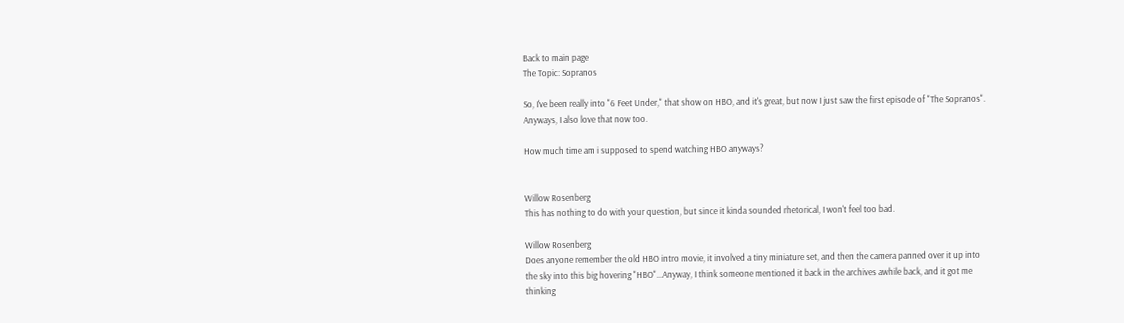Back to main page
The Topic: Sopranos

So, I've been really into "6 Feet Under," that show on HBO, and it's great, but now I just saw the first episode of "The Sopranos". Anyways, I also love that now too.

How much time am i supposed to spend watching HBO anyways?


Willow Rosenberg
This has nothing to do with your question, but since it kinda sounded rhetorical, I won't feel too bad.

Willow Rosenberg
Does anyone remember the old HBO intro movie, it involved a tiny miniature set, and then the camera panned over it up into the sky into this big hovering "HBO"...Anyway, I think someone mentioned it back in the archives awhile back, and it got me thinking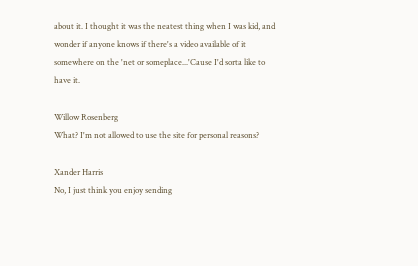about it. I thought it was the neatest thing when I was kid, and wonder if anyone knows if there's a video available of it somewhere on the 'net or someplace...'Cause I'd sorta like to have it.

Willow Rosenberg
What? I'm not allowed to use the site for personal reasons?

Xander Harris
No, I just think you enjoy sending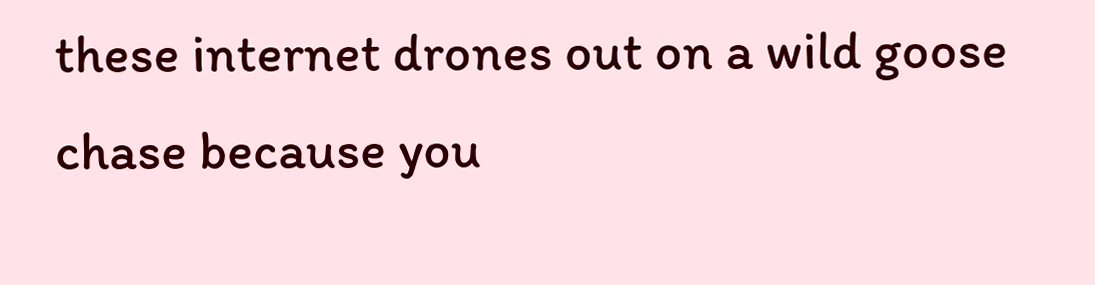these internet drones out on a wild goose chase because you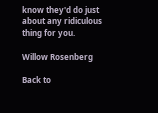know they'd do just about any ridiculous thing for you.

Willow Rosenberg

Back to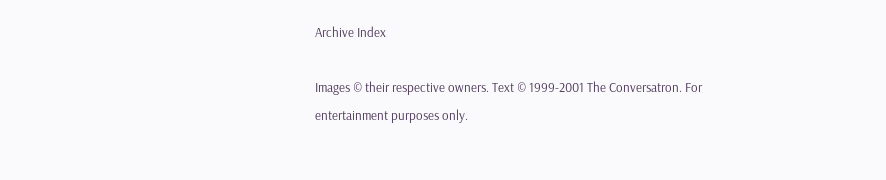Archive Index

Images © their respective owners. Text © 1999-2001 The Conversatron. For entertainment purposes only.